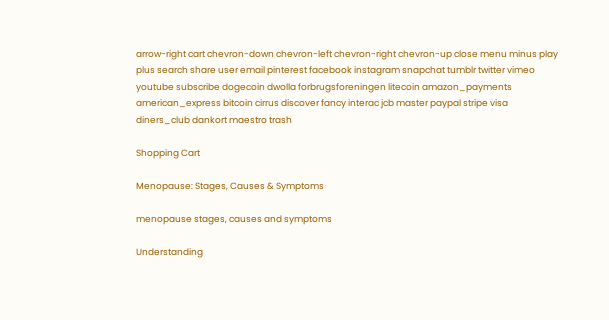arrow-right cart chevron-down chevron-left chevron-right chevron-up close menu minus play plus search share user email pinterest facebook instagram snapchat tumblr twitter vimeo youtube subscribe dogecoin dwolla forbrugsforeningen litecoin amazon_payments american_express bitcoin cirrus discover fancy interac jcb master paypal stripe visa diners_club dankort maestro trash

Shopping Cart

Menopause: Stages, Causes & Symptoms

menopause stages, causes and symptoms

Understanding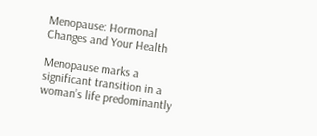Menopause: Hormonal Changes and Your Health

Menopause marks a significant transition in a woman’s life predominantly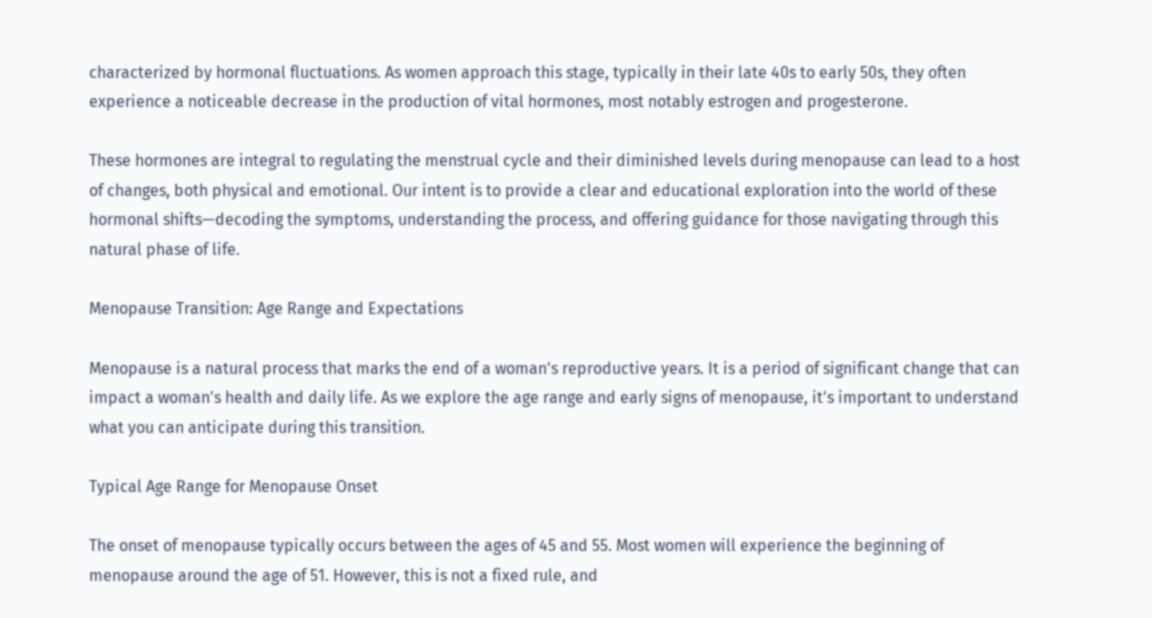characterized by hormonal fluctuations. As women approach this stage, typically in their late 40s to early 50s, they often experience a noticeable decrease in the production of vital hormones, most notably estrogen and progesterone.

These hormones are integral to regulating the menstrual cycle and their diminished levels during menopause can lead to a host of changes, both physical and emotional. Our intent is to provide a clear and educational exploration into the world of these hormonal shifts—decoding the symptoms, understanding the process, and offering guidance for those navigating through this natural phase of life.

Menopause Transition: Age Range and Expectations

Menopause is a natural process that marks the end of a woman's reproductive years. It is a period of significant change that can impact a woman's health and daily life. As we explore the age range and early signs of menopause, it's important to understand what you can anticipate during this transition.

Typical Age Range for Menopause Onset

The onset of menopause typically occurs between the ages of 45 and 55. Most women will experience the beginning of menopause around the age of 51. However, this is not a fixed rule, and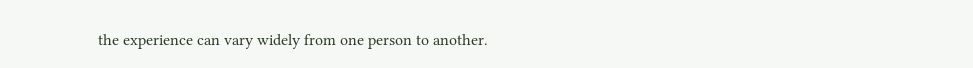the experience can vary widely from one person to another.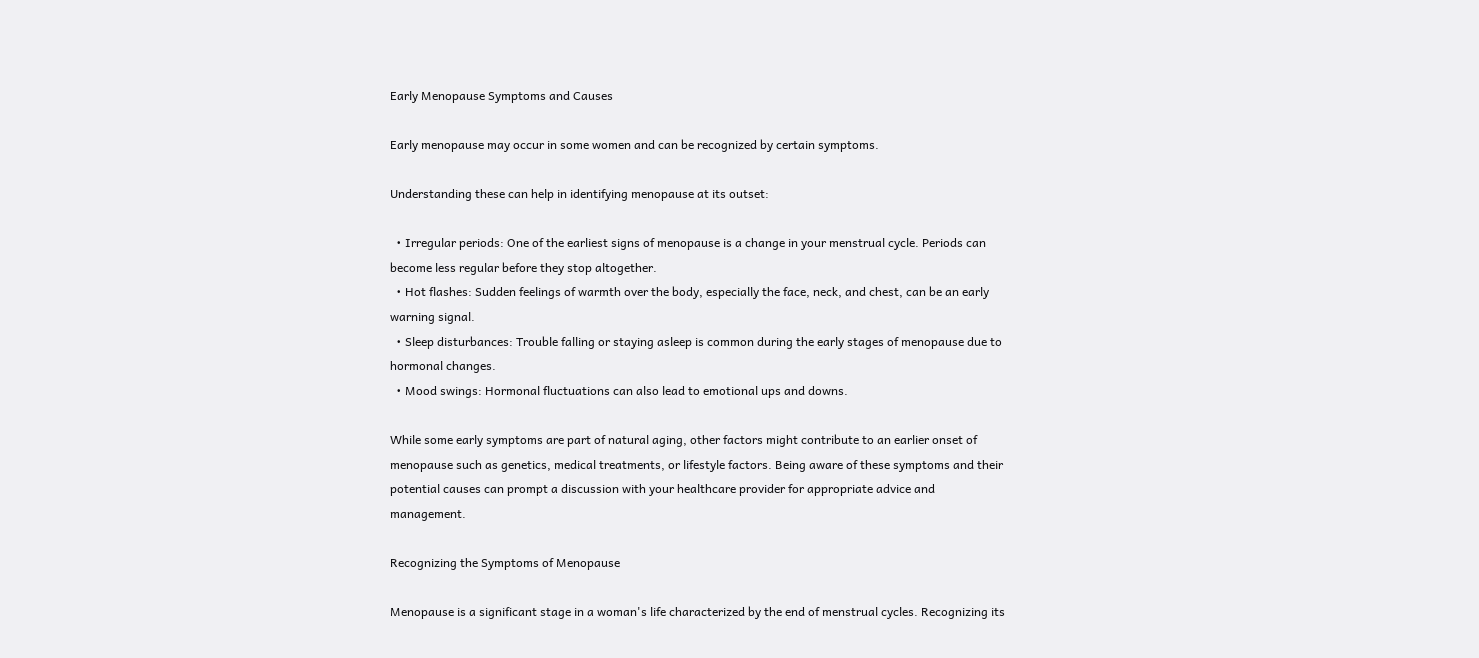Early Menopause Symptoms and Causes

Early menopause may occur in some women and can be recognized by certain symptoms.

Understanding these can help in identifying menopause at its outset:

  • Irregular periods: One of the earliest signs of menopause is a change in your menstrual cycle. Periods can become less regular before they stop altogether.
  • Hot flashes: Sudden feelings of warmth over the body, especially the face, neck, and chest, can be an early warning signal.
  • Sleep disturbances: Trouble falling or staying asleep is common during the early stages of menopause due to hormonal changes.
  • Mood swings: Hormonal fluctuations can also lead to emotional ups and downs.

While some early symptoms are part of natural aging, other factors might contribute to an earlier onset of menopause such as genetics, medical treatments, or lifestyle factors. Being aware of these symptoms and their potential causes can prompt a discussion with your healthcare provider for appropriate advice and management.

Recognizing the Symptoms of Menopause

Menopause is a significant stage in a woman's life characterized by the end of menstrual cycles. Recognizing its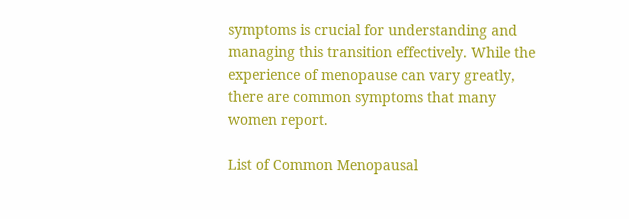symptoms is crucial for understanding and managing this transition effectively. While the experience of menopause can vary greatly, there are common symptoms that many women report.

List of Common Menopausal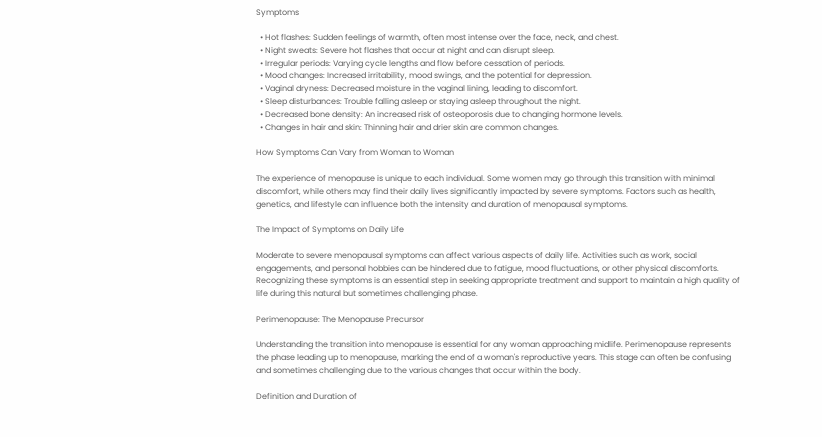Symptoms

  • Hot flashes: Sudden feelings of warmth, often most intense over the face, neck, and chest.
  • Night sweats: Severe hot flashes that occur at night and can disrupt sleep.
  • Irregular periods: Varying cycle lengths and flow before cessation of periods.
  • Mood changes: Increased irritability, mood swings, and the potential for depression.
  • Vaginal dryness: Decreased moisture in the vaginal lining, leading to discomfort.
  • Sleep disturbances: Trouble falling asleep or staying asleep throughout the night.
  • Decreased bone density: An increased risk of osteoporosis due to changing hormone levels.
  • Changes in hair and skin: Thinning hair and drier skin are common changes.

How Symptoms Can Vary from Woman to Woman

The experience of menopause is unique to each individual. Some women may go through this transition with minimal discomfort, while others may find their daily lives significantly impacted by severe symptoms. Factors such as health, genetics, and lifestyle can influence both the intensity and duration of menopausal symptoms.

The Impact of Symptoms on Daily Life

Moderate to severe menopausal symptoms can affect various aspects of daily life. Activities such as work, social engagements, and personal hobbies can be hindered due to fatigue, mood fluctuations, or other physical discomforts. Recognizing these symptoms is an essential step in seeking appropriate treatment and support to maintain a high quality of life during this natural but sometimes challenging phase.

Perimenopause: The Menopause Precursor

Understanding the transition into menopause is essential for any woman approaching midlife. Perimenopause represents the phase leading up to menopause, marking the end of a woman's reproductive years. This stage can often be confusing and sometimes challenging due to the various changes that occur within the body.

Definition and Duration of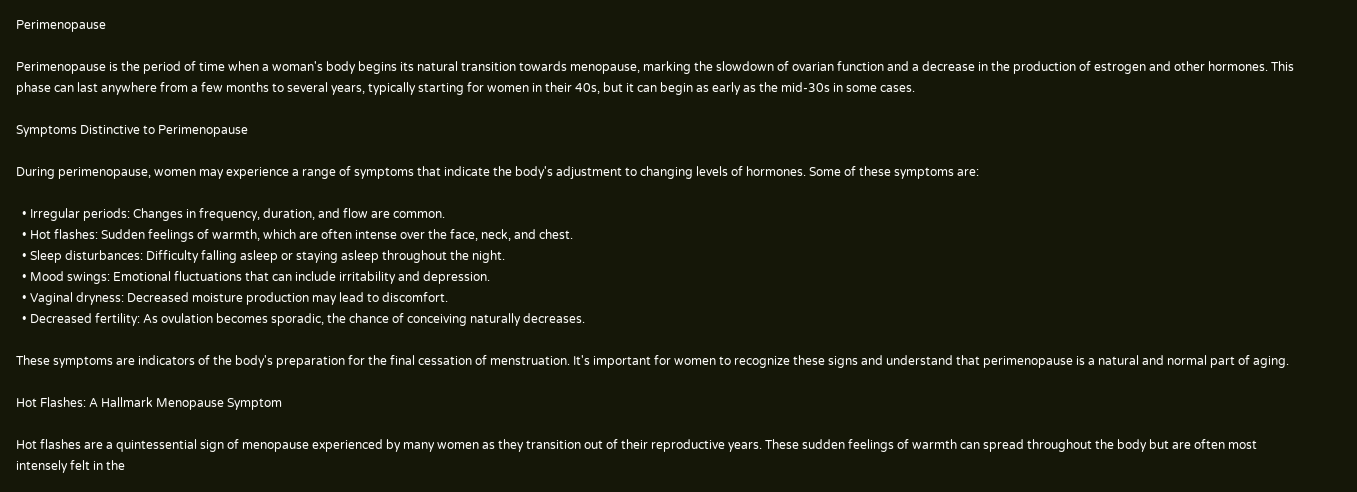Perimenopause

Perimenopause is the period of time when a woman's body begins its natural transition towards menopause, marking the slowdown of ovarian function and a decrease in the production of estrogen and other hormones. This phase can last anywhere from a few months to several years, typically starting for women in their 40s, but it can begin as early as the mid-30s in some cases.

Symptoms Distinctive to Perimenopause

During perimenopause, women may experience a range of symptoms that indicate the body's adjustment to changing levels of hormones. Some of these symptoms are:

  • Irregular periods: Changes in frequency, duration, and flow are common.
  • Hot flashes: Sudden feelings of warmth, which are often intense over the face, neck, and chest.
  • Sleep disturbances: Difficulty falling asleep or staying asleep throughout the night.
  • Mood swings: Emotional fluctuations that can include irritability and depression.
  • Vaginal dryness: Decreased moisture production may lead to discomfort.
  • Decreased fertility: As ovulation becomes sporadic, the chance of conceiving naturally decreases.

These symptoms are indicators of the body's preparation for the final cessation of menstruation. It's important for women to recognize these signs and understand that perimenopause is a natural and normal part of aging.

Hot Flashes: A Hallmark Menopause Symptom

Hot flashes are a quintessential sign of menopause experienced by many women as they transition out of their reproductive years. These sudden feelings of warmth can spread throughout the body but are often most intensely felt in the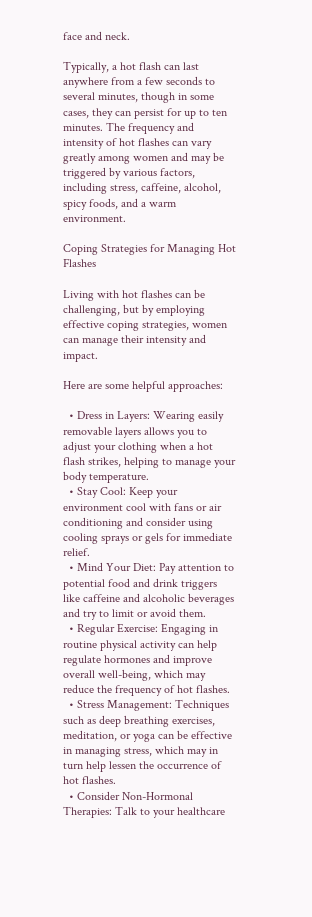face and neck.

Typically, a hot flash can last anywhere from a few seconds to several minutes, though in some cases, they can persist for up to ten minutes. The frequency and intensity of hot flashes can vary greatly among women and may be triggered by various factors, including stress, caffeine, alcohol, spicy foods, and a warm environment.

Coping Strategies for Managing Hot Flashes

Living with hot flashes can be challenging, but by employing effective coping strategies, women can manage their intensity and impact.

Here are some helpful approaches:

  • Dress in Layers: Wearing easily removable layers allows you to adjust your clothing when a hot flash strikes, helping to manage your body temperature.
  • Stay Cool: Keep your environment cool with fans or air conditioning and consider using cooling sprays or gels for immediate relief.
  • Mind Your Diet: Pay attention to potential food and drink triggers like caffeine and alcoholic beverages and try to limit or avoid them.
  • Regular Exercise: Engaging in routine physical activity can help regulate hormones and improve overall well-being, which may reduce the frequency of hot flashes.
  • Stress Management: Techniques such as deep breathing exercises, meditation, or yoga can be effective in managing stress, which may in turn help lessen the occurrence of hot flashes.
  • Consider Non-Hormonal Therapies: Talk to your healthcare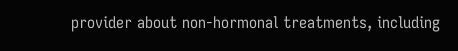provider about non-hormonal treatments, including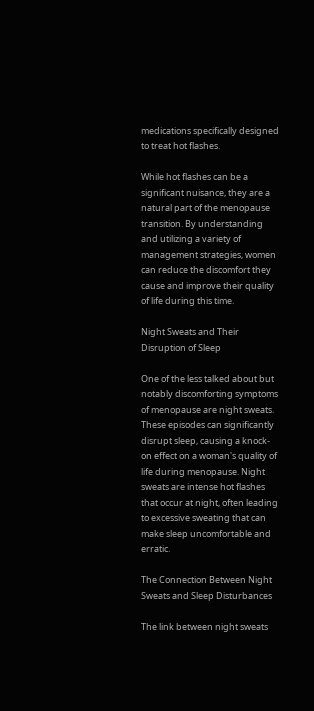medications specifically designed to treat hot flashes.

While hot flashes can be a significant nuisance, they are a natural part of the menopause transition. By understanding and utilizing a variety of management strategies, women can reduce the discomfort they cause and improve their quality of life during this time.

Night Sweats and Their Disruption of Sleep

One of the less talked about but notably discomforting symptoms of menopause are night sweats. These episodes can significantly disrupt sleep, causing a knock-on effect on a woman's quality of life during menopause. Night sweats are intense hot flashes that occur at night, often leading to excessive sweating that can make sleep uncomfortable and erratic.

The Connection Between Night Sweats and Sleep Disturbances

The link between night sweats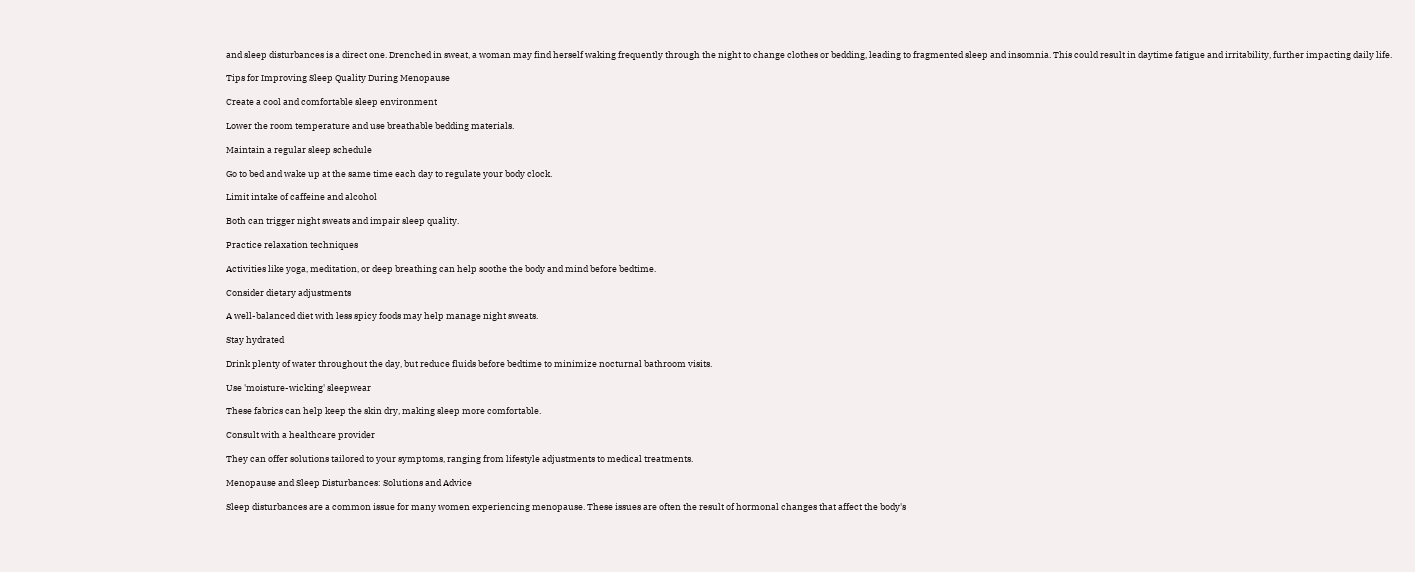and sleep disturbances is a direct one. Drenched in sweat, a woman may find herself waking frequently through the night to change clothes or bedding, leading to fragmented sleep and insomnia. This could result in daytime fatigue and irritability, further impacting daily life.

Tips for Improving Sleep Quality During Menopause

Create a cool and comfortable sleep environment

Lower the room temperature and use breathable bedding materials.

Maintain a regular sleep schedule

Go to bed and wake up at the same time each day to regulate your body clock.

Limit intake of caffeine and alcohol

Both can trigger night sweats and impair sleep quality.

Practice relaxation techniques

Activities like yoga, meditation, or deep breathing can help soothe the body and mind before bedtime.

Consider dietary adjustments

A well-balanced diet with less spicy foods may help manage night sweats.

Stay hydrated

Drink plenty of water throughout the day, but reduce fluids before bedtime to minimize nocturnal bathroom visits.

Use 'moisture-wicking' sleepwear

These fabrics can help keep the skin dry, making sleep more comfortable.

Consult with a healthcare provider

They can offer solutions tailored to your symptoms, ranging from lifestyle adjustments to medical treatments.

Menopause and Sleep Disturbances: Solutions and Advice

Sleep disturbances are a common issue for many women experiencing menopause. These issues are often the result of hormonal changes that affect the body's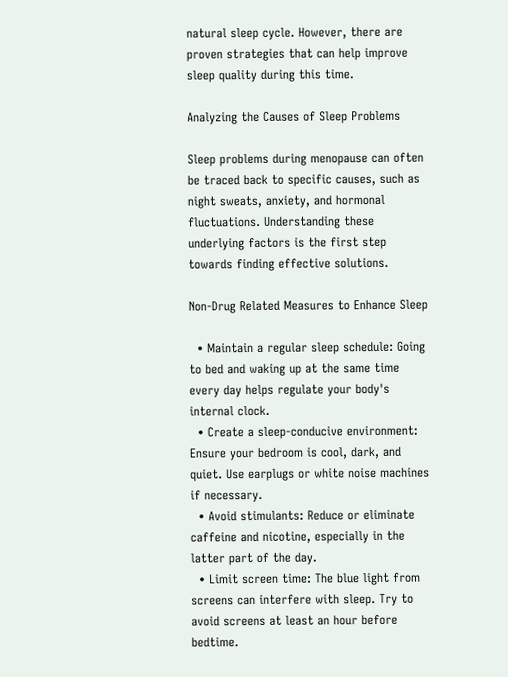natural sleep cycle. However, there are proven strategies that can help improve sleep quality during this time.

Analyzing the Causes of Sleep Problems

Sleep problems during menopause can often be traced back to specific causes, such as night sweats, anxiety, and hormonal fluctuations. Understanding these underlying factors is the first step towards finding effective solutions.

Non-Drug Related Measures to Enhance Sleep

  • Maintain a regular sleep schedule: Going to bed and waking up at the same time every day helps regulate your body's internal clock.
  • Create a sleep-conducive environment: Ensure your bedroom is cool, dark, and quiet. Use earplugs or white noise machines if necessary.
  • Avoid stimulants: Reduce or eliminate caffeine and nicotine, especially in the latter part of the day.
  • Limit screen time: The blue light from screens can interfere with sleep. Try to avoid screens at least an hour before bedtime.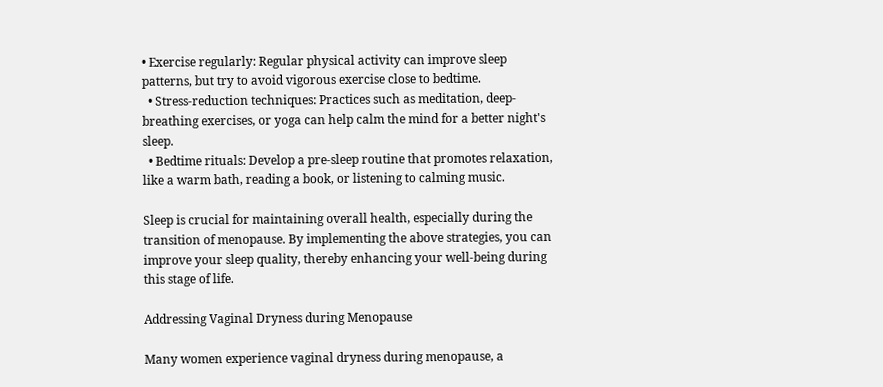• Exercise regularly: Regular physical activity can improve sleep patterns, but try to avoid vigorous exercise close to bedtime.
  • Stress-reduction techniques: Practices such as meditation, deep-breathing exercises, or yoga can help calm the mind for a better night's sleep.
  • Bedtime rituals: Develop a pre-sleep routine that promotes relaxation, like a warm bath, reading a book, or listening to calming music.

Sleep is crucial for maintaining overall health, especially during the transition of menopause. By implementing the above strategies, you can improve your sleep quality, thereby enhancing your well-being during this stage of life.

Addressing Vaginal Dryness during Menopause

Many women experience vaginal dryness during menopause, a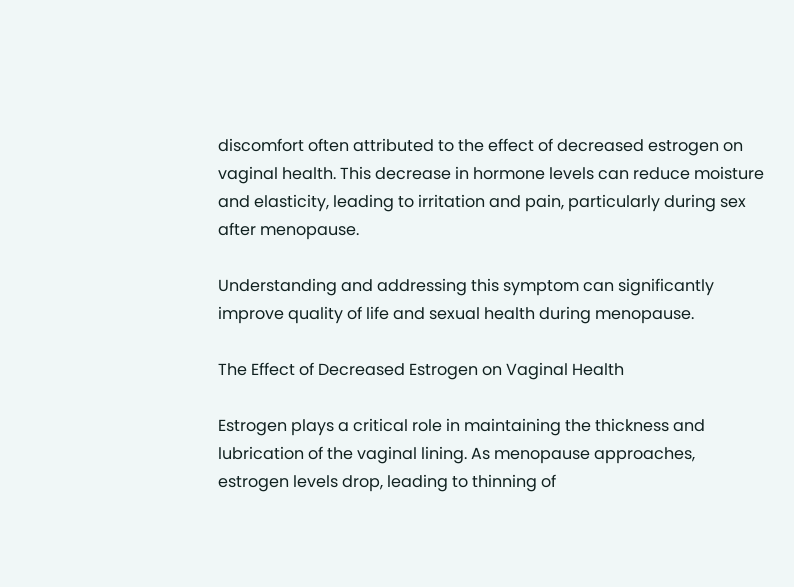discomfort often attributed to the effect of decreased estrogen on vaginal health. This decrease in hormone levels can reduce moisture and elasticity, leading to irritation and pain, particularly during sex after menopause.

Understanding and addressing this symptom can significantly improve quality of life and sexual health during menopause.

The Effect of Decreased Estrogen on Vaginal Health

Estrogen plays a critical role in maintaining the thickness and lubrication of the vaginal lining. As menopause approaches, estrogen levels drop, leading to thinning of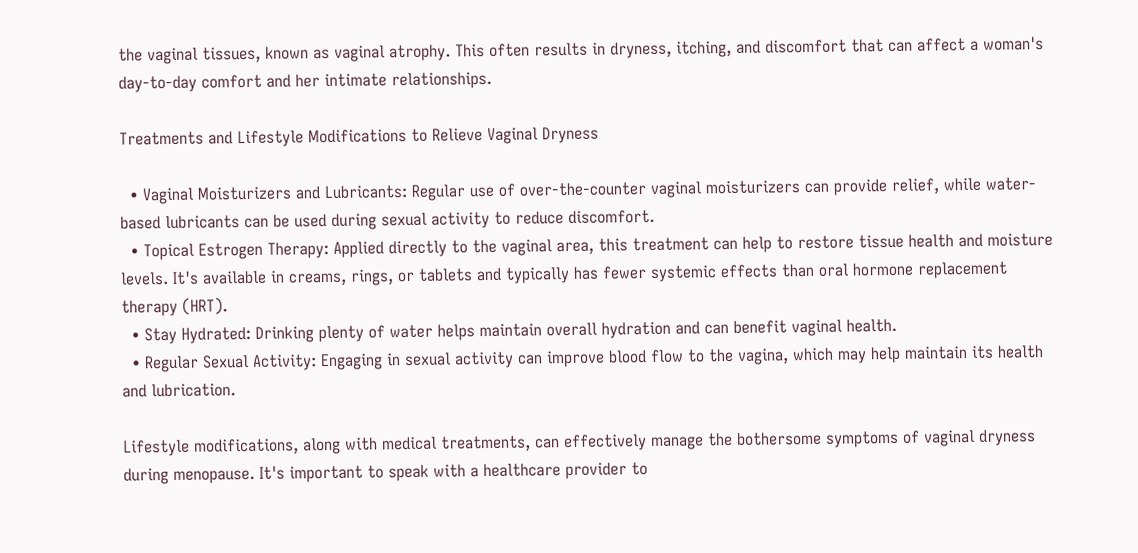the vaginal tissues, known as vaginal atrophy. This often results in dryness, itching, and discomfort that can affect a woman's day-to-day comfort and her intimate relationships.

Treatments and Lifestyle Modifications to Relieve Vaginal Dryness

  • Vaginal Moisturizers and Lubricants: Regular use of over-the-counter vaginal moisturizers can provide relief, while water-based lubricants can be used during sexual activity to reduce discomfort.
  • Topical Estrogen Therapy: Applied directly to the vaginal area, this treatment can help to restore tissue health and moisture levels. It's available in creams, rings, or tablets and typically has fewer systemic effects than oral hormone replacement therapy (HRT).
  • Stay Hydrated: Drinking plenty of water helps maintain overall hydration and can benefit vaginal health.
  • Regular Sexual Activity: Engaging in sexual activity can improve blood flow to the vagina, which may help maintain its health and lubrication.

Lifestyle modifications, along with medical treatments, can effectively manage the bothersome symptoms of vaginal dryness during menopause. It's important to speak with a healthcare provider to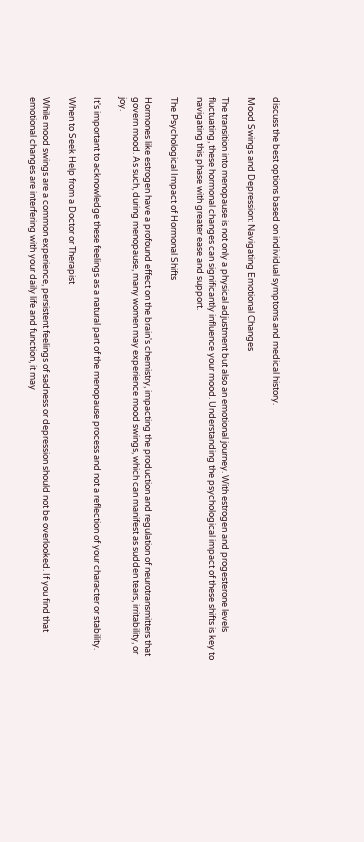discuss the best options based on individual symptoms and medical history.

Mood Swings and Depression: Navigating Emotional Changes

The transition into menopause is not only a physical adjustment but also an emotional journey. With estrogen and progesterone levels fluctuating, these hormonal changes can significantly influence your mood. Understanding the psychological impact of these shifts is key to navigating this phase with greater ease and support.

The Psychological Impact of Hormonal Shifts

Hormones like estrogen have a profound effect on the brain's chemistry, impacting the production and regulation of neurotransmitters that govern mood. As such, during menopause, many women may experience mood swings, which can manifest as sudden tears, irritability, or joy.

It's important to acknowledge these feelings as a natural part of the menopause process and not a reflection of your character or stability.

When to Seek Help from a Doctor or Therapist

While mood swings are a common experience, persistent feelings of sadness or depression should not be overlooked. If you find that emotional changes are interfering with your daily life and function, it may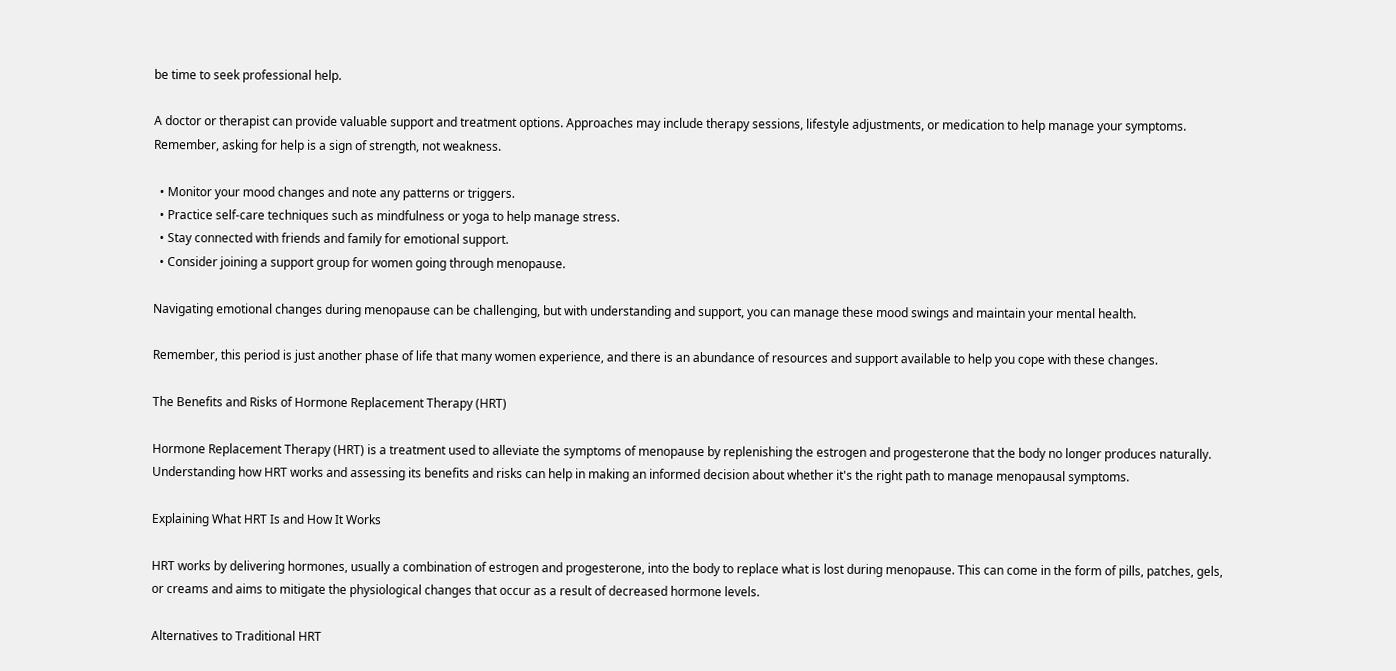be time to seek professional help.

A doctor or therapist can provide valuable support and treatment options. Approaches may include therapy sessions, lifestyle adjustments, or medication to help manage your symptoms. Remember, asking for help is a sign of strength, not weakness.

  • Monitor your mood changes and note any patterns or triggers.
  • Practice self-care techniques such as mindfulness or yoga to help manage stress.
  • Stay connected with friends and family for emotional support.
  • Consider joining a support group for women going through menopause.

Navigating emotional changes during menopause can be challenging, but with understanding and support, you can manage these mood swings and maintain your mental health.

Remember, this period is just another phase of life that many women experience, and there is an abundance of resources and support available to help you cope with these changes.

The Benefits and Risks of Hormone Replacement Therapy (HRT)

Hormone Replacement Therapy (HRT) is a treatment used to alleviate the symptoms of menopause by replenishing the estrogen and progesterone that the body no longer produces naturally. Understanding how HRT works and assessing its benefits and risks can help in making an informed decision about whether it's the right path to manage menopausal symptoms.

Explaining What HRT Is and How It Works

HRT works by delivering hormones, usually a combination of estrogen and progesterone, into the body to replace what is lost during menopause. This can come in the form of pills, patches, gels, or creams and aims to mitigate the physiological changes that occur as a result of decreased hormone levels.

Alternatives to Traditional HRT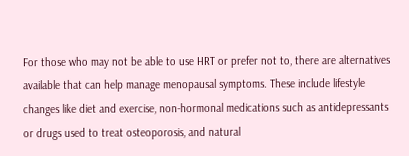For those who may not be able to use HRT or prefer not to, there are alternatives available that can help manage menopausal symptoms. These include lifestyle changes like diet and exercise, non-hormonal medications such as antidepressants or drugs used to treat osteoporosis, and natural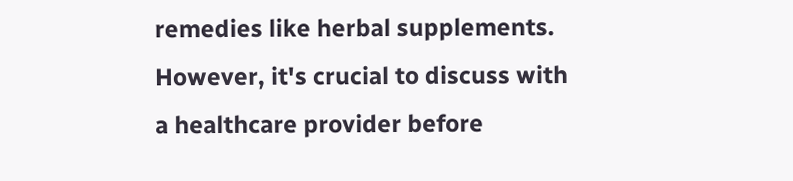remedies like herbal supplements. However, it's crucial to discuss with a healthcare provider before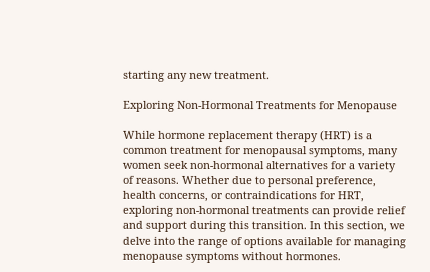starting any new treatment.

Exploring Non-Hormonal Treatments for Menopause

While hormone replacement therapy (HRT) is a common treatment for menopausal symptoms, many women seek non-hormonal alternatives for a variety of reasons. Whether due to personal preference, health concerns, or contraindications for HRT, exploring non-hormonal treatments can provide relief and support during this transition. In this section, we delve into the range of options available for managing menopause symptoms without hormones.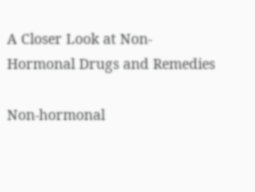A Closer Look at Non-Hormonal Drugs and Remedies

Non-hormonal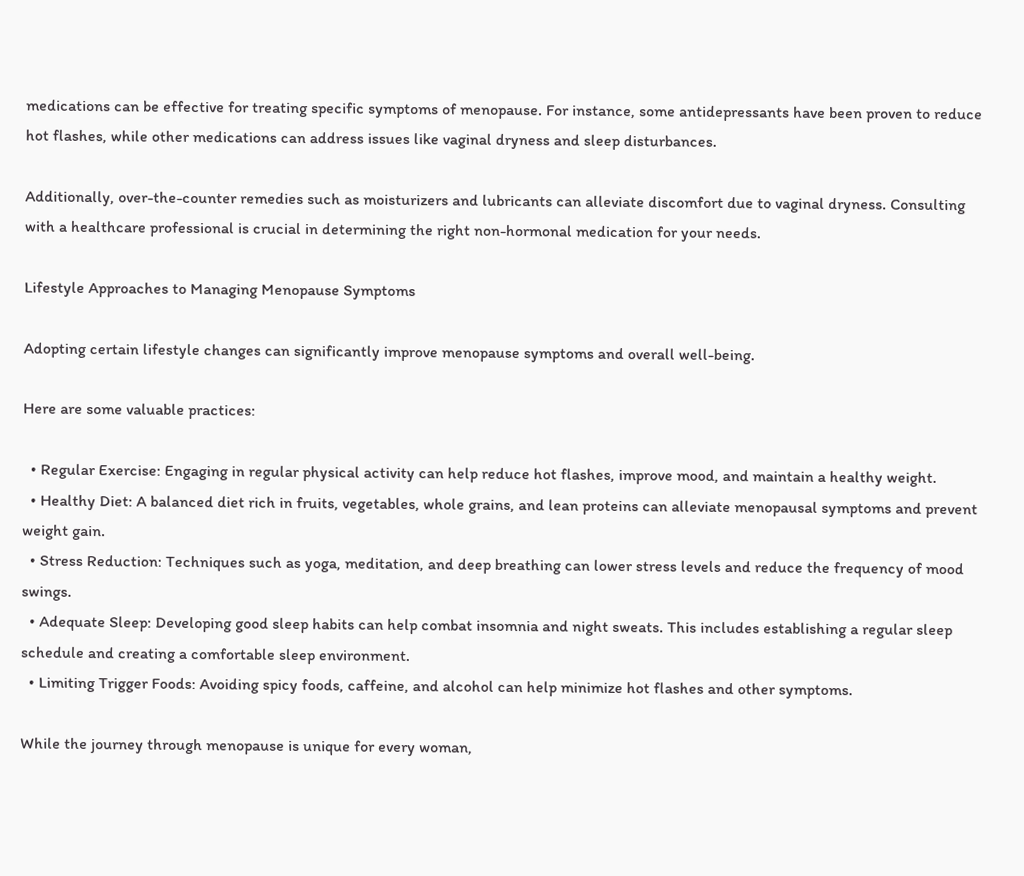medications can be effective for treating specific symptoms of menopause. For instance, some antidepressants have been proven to reduce hot flashes, while other medications can address issues like vaginal dryness and sleep disturbances.

Additionally, over-the-counter remedies such as moisturizers and lubricants can alleviate discomfort due to vaginal dryness. Consulting with a healthcare professional is crucial in determining the right non-hormonal medication for your needs.

Lifestyle Approaches to Managing Menopause Symptoms

Adopting certain lifestyle changes can significantly improve menopause symptoms and overall well-being.

Here are some valuable practices:

  • Regular Exercise: Engaging in regular physical activity can help reduce hot flashes, improve mood, and maintain a healthy weight.
  • Healthy Diet: A balanced diet rich in fruits, vegetables, whole grains, and lean proteins can alleviate menopausal symptoms and prevent weight gain.
  • Stress Reduction: Techniques such as yoga, meditation, and deep breathing can lower stress levels and reduce the frequency of mood swings.
  • Adequate Sleep: Developing good sleep habits can help combat insomnia and night sweats. This includes establishing a regular sleep schedule and creating a comfortable sleep environment.
  • Limiting Trigger Foods: Avoiding spicy foods, caffeine, and alcohol can help minimize hot flashes and other symptoms.

While the journey through menopause is unique for every woman,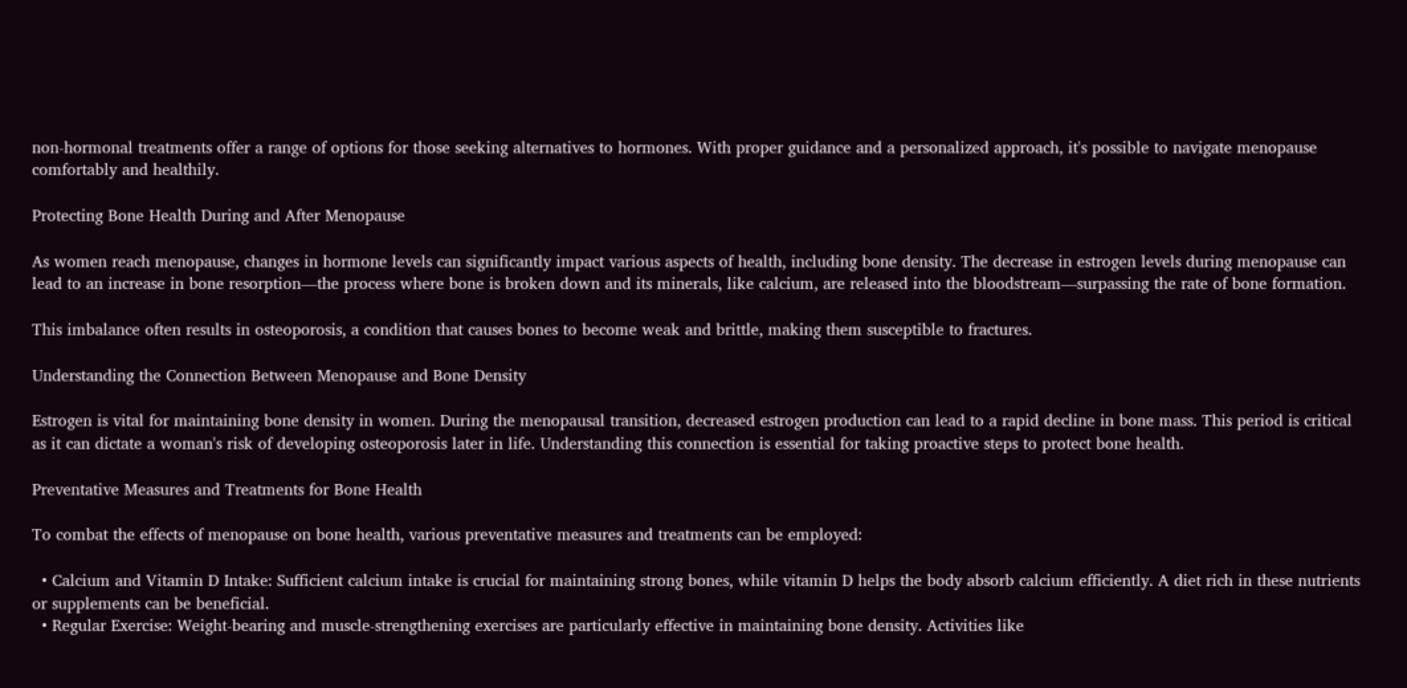non-hormonal treatments offer a range of options for those seeking alternatives to hormones. With proper guidance and a personalized approach, it's possible to navigate menopause comfortably and healthily.

Protecting Bone Health During and After Menopause

As women reach menopause, changes in hormone levels can significantly impact various aspects of health, including bone density. The decrease in estrogen levels during menopause can lead to an increase in bone resorption—the process where bone is broken down and its minerals, like calcium, are released into the bloodstream—surpassing the rate of bone formation.

This imbalance often results in osteoporosis, a condition that causes bones to become weak and brittle, making them susceptible to fractures.

Understanding the Connection Between Menopause and Bone Density

Estrogen is vital for maintaining bone density in women. During the menopausal transition, decreased estrogen production can lead to a rapid decline in bone mass. This period is critical as it can dictate a woman's risk of developing osteoporosis later in life. Understanding this connection is essential for taking proactive steps to protect bone health.

Preventative Measures and Treatments for Bone Health

To combat the effects of menopause on bone health, various preventative measures and treatments can be employed:

  • Calcium and Vitamin D Intake: Sufficient calcium intake is crucial for maintaining strong bones, while vitamin D helps the body absorb calcium efficiently. A diet rich in these nutrients or supplements can be beneficial.
  • Regular Exercise: Weight-bearing and muscle-strengthening exercises are particularly effective in maintaining bone density. Activities like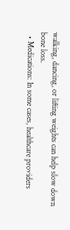walking, dancing, or lifting weights can help slow down bone loss.
  • Medications: In some cases, healthcare providers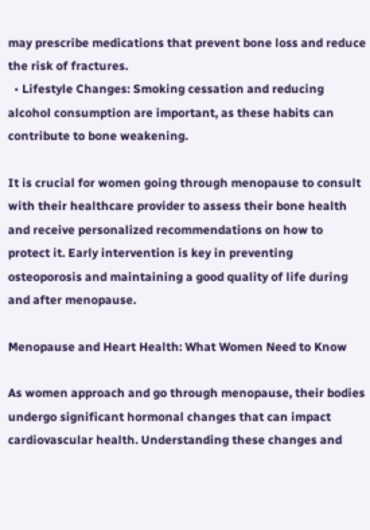may prescribe medications that prevent bone loss and reduce the risk of fractures.
  • Lifestyle Changes: Smoking cessation and reducing alcohol consumption are important, as these habits can contribute to bone weakening.

It is crucial for women going through menopause to consult with their healthcare provider to assess their bone health and receive personalized recommendations on how to protect it. Early intervention is key in preventing osteoporosis and maintaining a good quality of life during and after menopause.

Menopause and Heart Health: What Women Need to Know

As women approach and go through menopause, their bodies undergo significant hormonal changes that can impact cardiovascular health. Understanding these changes and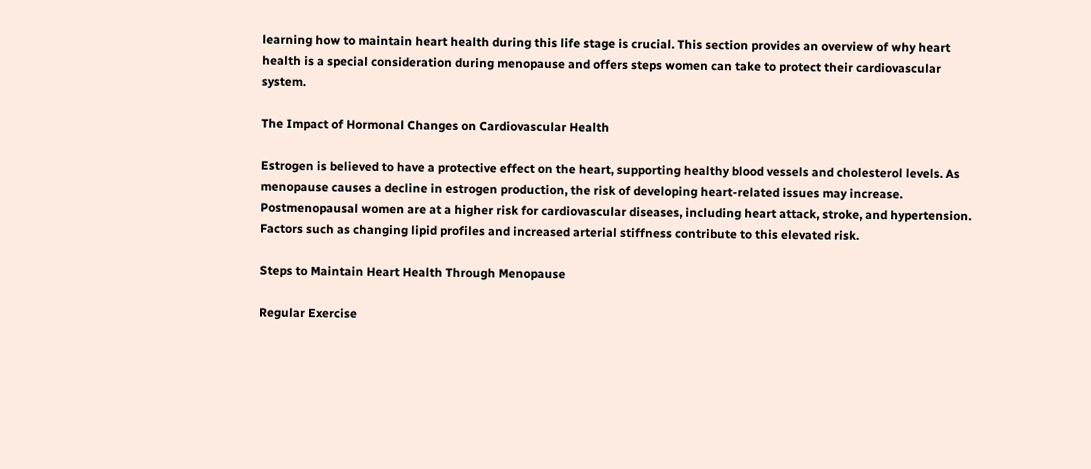learning how to maintain heart health during this life stage is crucial. This section provides an overview of why heart health is a special consideration during menopause and offers steps women can take to protect their cardiovascular system.

The Impact of Hormonal Changes on Cardiovascular Health

Estrogen is believed to have a protective effect on the heart, supporting healthy blood vessels and cholesterol levels. As menopause causes a decline in estrogen production, the risk of developing heart-related issues may increase. Postmenopausal women are at a higher risk for cardiovascular diseases, including heart attack, stroke, and hypertension. Factors such as changing lipid profiles and increased arterial stiffness contribute to this elevated risk.

Steps to Maintain Heart Health Through Menopause

Regular Exercise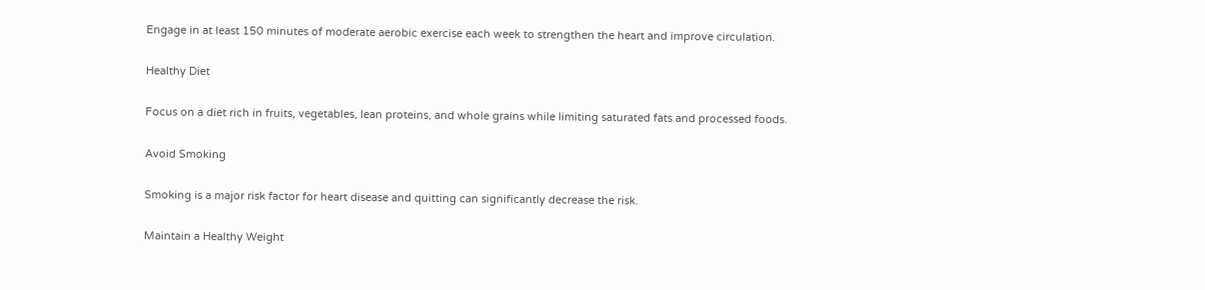Engage in at least 150 minutes of moderate aerobic exercise each week to strengthen the heart and improve circulation.

Healthy Diet

Focus on a diet rich in fruits, vegetables, lean proteins, and whole grains while limiting saturated fats and processed foods.

Avoid Smoking

Smoking is a major risk factor for heart disease and quitting can significantly decrease the risk.

Maintain a Healthy Weight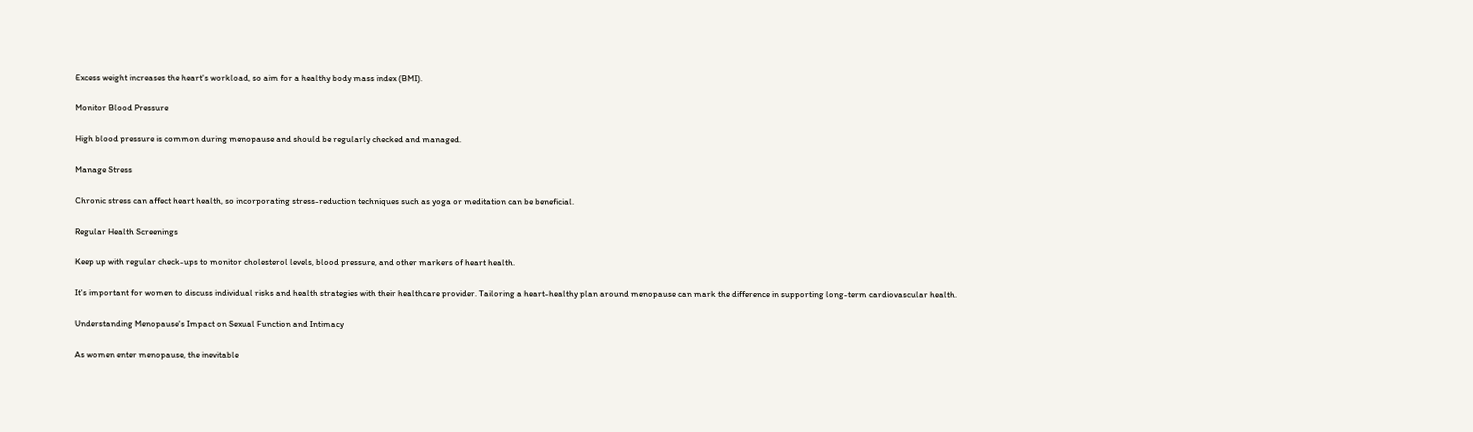Excess weight increases the heart's workload, so aim for a healthy body mass index (BMI).

Monitor Blood Pressure

High blood pressure is common during menopause and should be regularly checked and managed.

Manage Stress

Chronic stress can affect heart health, so incorporating stress-reduction techniques such as yoga or meditation can be beneficial.

Regular Health Screenings

Keep up with regular check-ups to monitor cholesterol levels, blood pressure, and other markers of heart health.

It's important for women to discuss individual risks and health strategies with their healthcare provider. Tailoring a heart-healthy plan around menopause can mark the difference in supporting long-term cardiovascular health.

Understanding Menopause's Impact on Sexual Function and Intimacy

As women enter menopause, the inevitable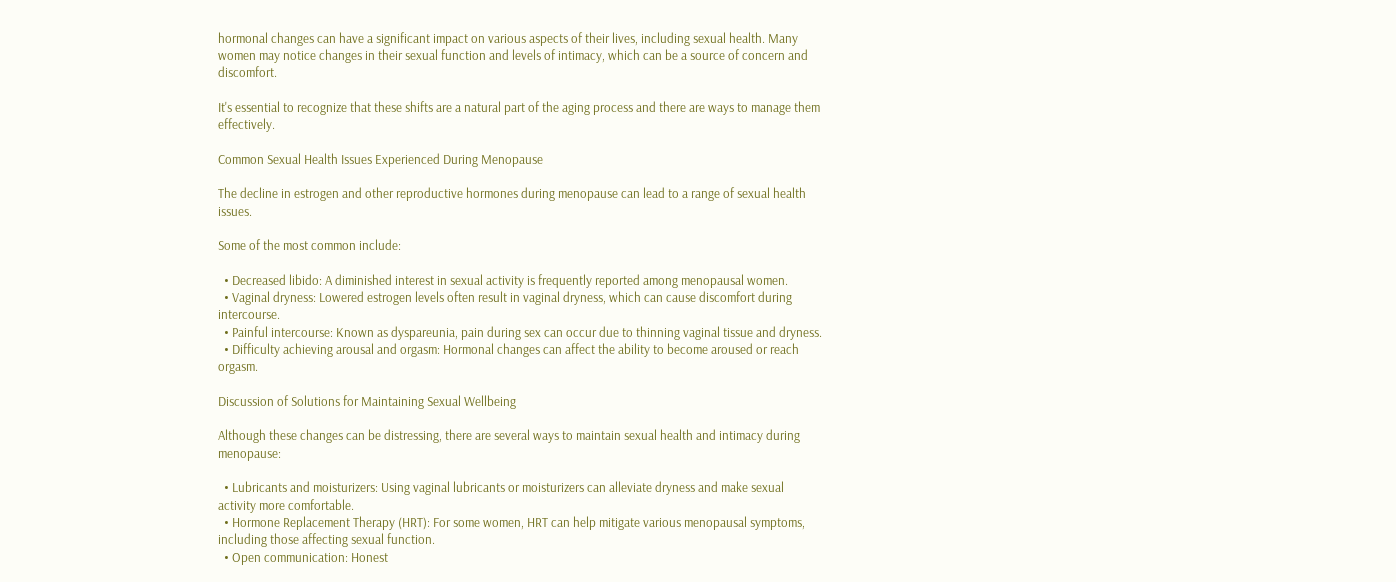hormonal changes can have a significant impact on various aspects of their lives, including sexual health. Many women may notice changes in their sexual function and levels of intimacy, which can be a source of concern and discomfort.

It's essential to recognize that these shifts are a natural part of the aging process and there are ways to manage them effectively.

Common Sexual Health Issues Experienced During Menopause

The decline in estrogen and other reproductive hormones during menopause can lead to a range of sexual health issues.

Some of the most common include:

  • Decreased libido: A diminished interest in sexual activity is frequently reported among menopausal women.
  • Vaginal dryness: Lowered estrogen levels often result in vaginal dryness, which can cause discomfort during intercourse.
  • Painful intercourse: Known as dyspareunia, pain during sex can occur due to thinning vaginal tissue and dryness.
  • Difficulty achieving arousal and orgasm: Hormonal changes can affect the ability to become aroused or reach orgasm.

Discussion of Solutions for Maintaining Sexual Wellbeing

Although these changes can be distressing, there are several ways to maintain sexual health and intimacy during menopause:

  • Lubricants and moisturizers: Using vaginal lubricants or moisturizers can alleviate dryness and make sexual activity more comfortable.
  • Hormone Replacement Therapy (HRT): For some women, HRT can help mitigate various menopausal symptoms, including those affecting sexual function.
  • Open communication: Honest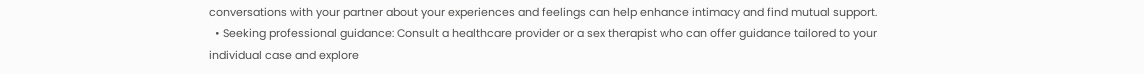conversations with your partner about your experiences and feelings can help enhance intimacy and find mutual support.
  • Seeking professional guidance: Consult a healthcare provider or a sex therapist who can offer guidance tailored to your individual case and explore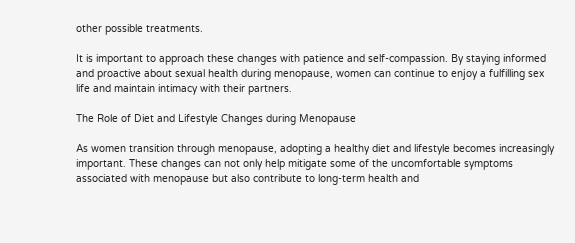other possible treatments.

It is important to approach these changes with patience and self-compassion. By staying informed and proactive about sexual health during menopause, women can continue to enjoy a fulfilling sex life and maintain intimacy with their partners.

The Role of Diet and Lifestyle Changes during Menopause

As women transition through menopause, adopting a healthy diet and lifestyle becomes increasingly important. These changes can not only help mitigate some of the uncomfortable symptoms associated with menopause but also contribute to long-term health and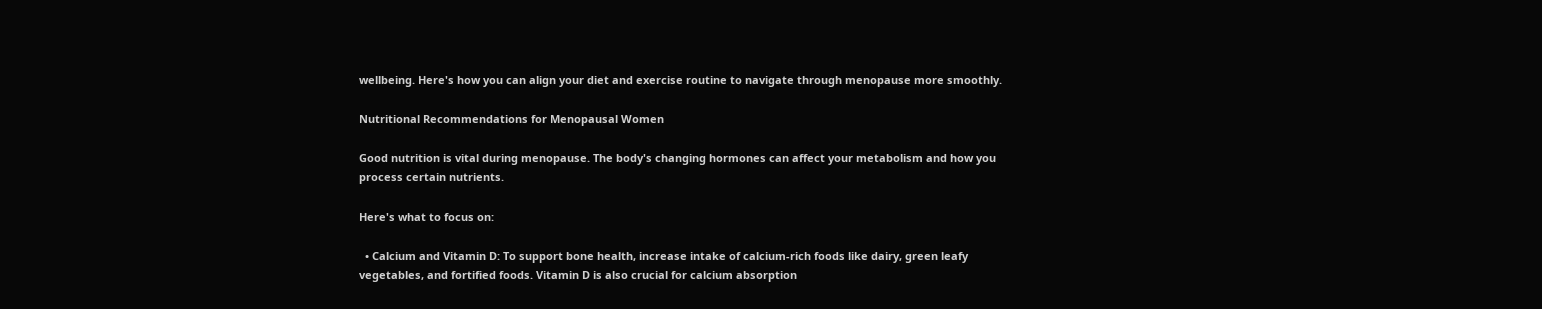wellbeing. Here's how you can align your diet and exercise routine to navigate through menopause more smoothly.

Nutritional Recommendations for Menopausal Women

Good nutrition is vital during menopause. The body's changing hormones can affect your metabolism and how you process certain nutrients.

Here's what to focus on:

  • Calcium and Vitamin D: To support bone health, increase intake of calcium-rich foods like dairy, green leafy vegetables, and fortified foods. Vitamin D is also crucial for calcium absorption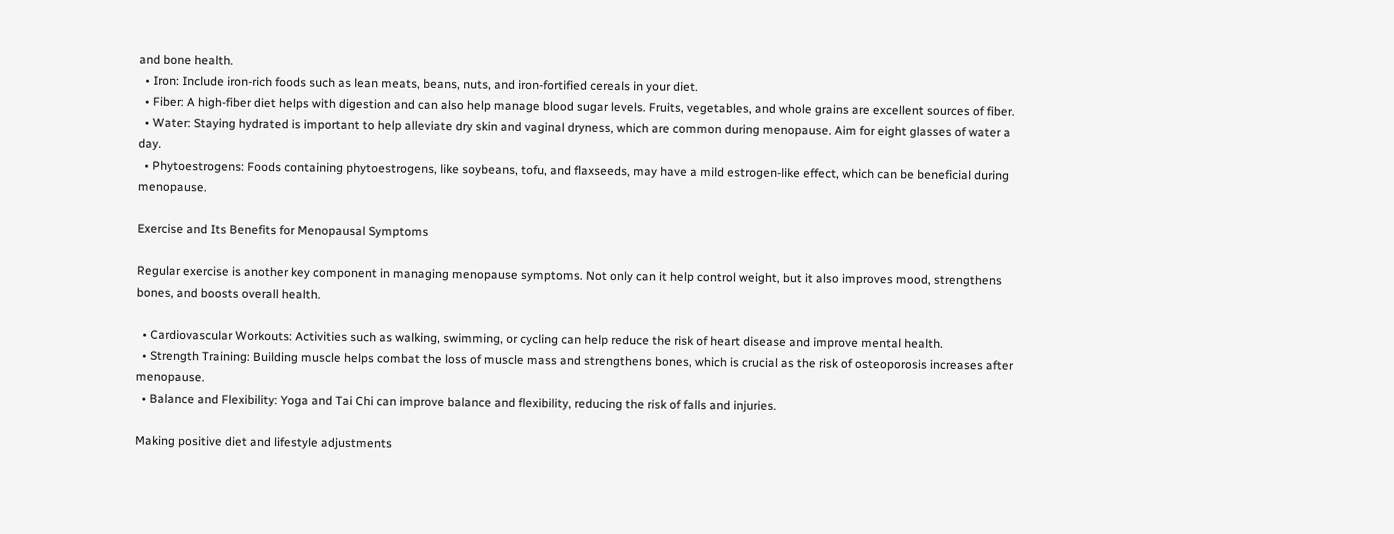and bone health.
  • Iron: Include iron-rich foods such as lean meats, beans, nuts, and iron-fortified cereals in your diet.
  • Fiber: A high-fiber diet helps with digestion and can also help manage blood sugar levels. Fruits, vegetables, and whole grains are excellent sources of fiber.
  • Water: Staying hydrated is important to help alleviate dry skin and vaginal dryness, which are common during menopause. Aim for eight glasses of water a day.
  • Phytoestrogens: Foods containing phytoestrogens, like soybeans, tofu, and flaxseeds, may have a mild estrogen-like effect, which can be beneficial during menopause.

Exercise and Its Benefits for Menopausal Symptoms

Regular exercise is another key component in managing menopause symptoms. Not only can it help control weight, but it also improves mood, strengthens bones, and boosts overall health.

  • Cardiovascular Workouts: Activities such as walking, swimming, or cycling can help reduce the risk of heart disease and improve mental health.
  • Strength Training: Building muscle helps combat the loss of muscle mass and strengthens bones, which is crucial as the risk of osteoporosis increases after menopause.
  • Balance and Flexibility: Yoga and Tai Chi can improve balance and flexibility, reducing the risk of falls and injuries.

Making positive diet and lifestyle adjustments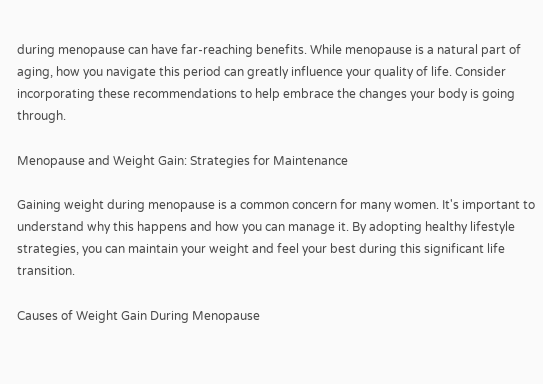during menopause can have far-reaching benefits. While menopause is a natural part of aging, how you navigate this period can greatly influence your quality of life. Consider incorporating these recommendations to help embrace the changes your body is going through.

Menopause and Weight Gain: Strategies for Maintenance

Gaining weight during menopause is a common concern for many women. It's important to understand why this happens and how you can manage it. By adopting healthy lifestyle strategies, you can maintain your weight and feel your best during this significant life transition.

Causes of Weight Gain During Menopause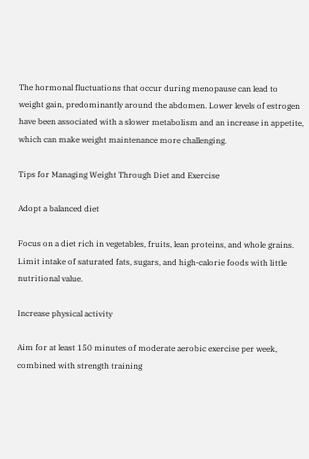The hormonal fluctuations that occur during menopause can lead to weight gain, predominantly around the abdomen. Lower levels of estrogen have been associated with a slower metabolism and an increase in appetite, which can make weight maintenance more challenging.

Tips for Managing Weight Through Diet and Exercise

Adopt a balanced diet

Focus on a diet rich in vegetables, fruits, lean proteins, and whole grains. Limit intake of saturated fats, sugars, and high-calorie foods with little nutritional value.

Increase physical activity

Aim for at least 150 minutes of moderate aerobic exercise per week, combined with strength training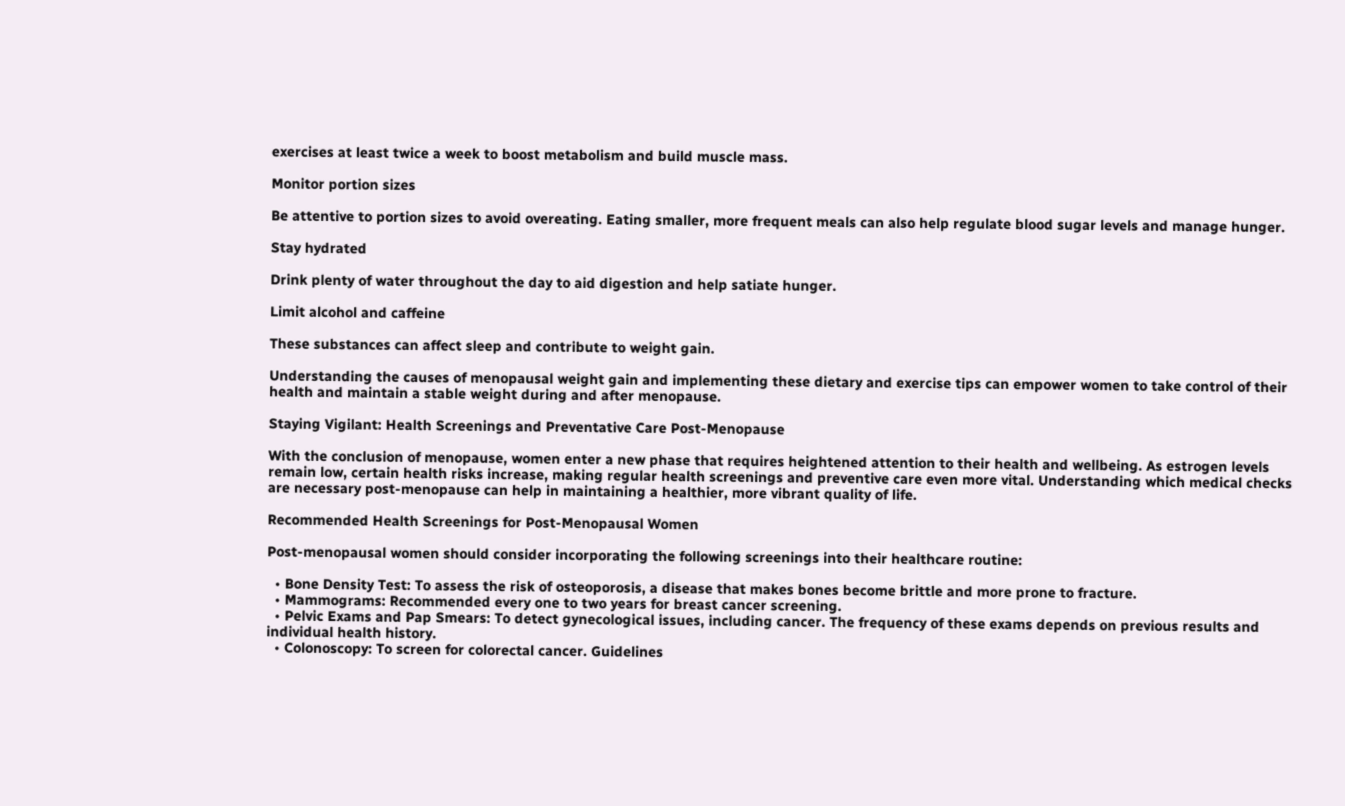exercises at least twice a week to boost metabolism and build muscle mass.

Monitor portion sizes

Be attentive to portion sizes to avoid overeating. Eating smaller, more frequent meals can also help regulate blood sugar levels and manage hunger.

Stay hydrated

Drink plenty of water throughout the day to aid digestion and help satiate hunger.

Limit alcohol and caffeine

These substances can affect sleep and contribute to weight gain.

Understanding the causes of menopausal weight gain and implementing these dietary and exercise tips can empower women to take control of their health and maintain a stable weight during and after menopause.

Staying Vigilant: Health Screenings and Preventative Care Post-Menopause

With the conclusion of menopause, women enter a new phase that requires heightened attention to their health and wellbeing. As estrogen levels remain low, certain health risks increase, making regular health screenings and preventive care even more vital. Understanding which medical checks are necessary post-menopause can help in maintaining a healthier, more vibrant quality of life.

Recommended Health Screenings for Post-Menopausal Women

Post-menopausal women should consider incorporating the following screenings into their healthcare routine:

  • Bone Density Test: To assess the risk of osteoporosis, a disease that makes bones become brittle and more prone to fracture.
  • Mammograms: Recommended every one to two years for breast cancer screening.
  • Pelvic Exams and Pap Smears: To detect gynecological issues, including cancer. The frequency of these exams depends on previous results and individual health history.
  • Colonoscopy: To screen for colorectal cancer. Guidelines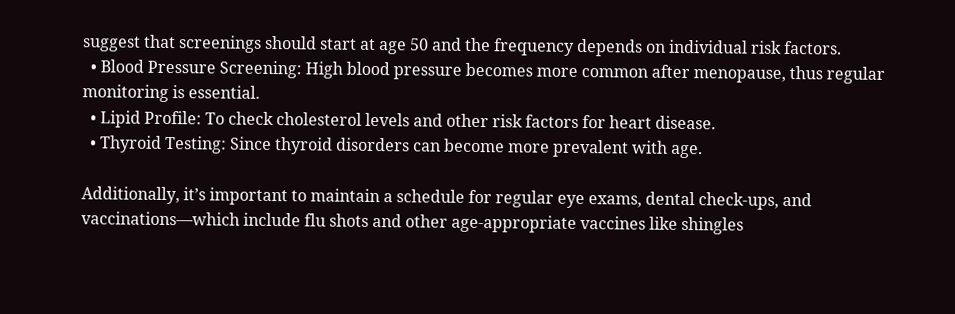suggest that screenings should start at age 50 and the frequency depends on individual risk factors.
  • Blood Pressure Screening: High blood pressure becomes more common after menopause, thus regular monitoring is essential.
  • Lipid Profile: To check cholesterol levels and other risk factors for heart disease.
  • Thyroid Testing: Since thyroid disorders can become more prevalent with age.

Additionally, it’s important to maintain a schedule for regular eye exams, dental check-ups, and vaccinations—which include flu shots and other age-appropriate vaccines like shingles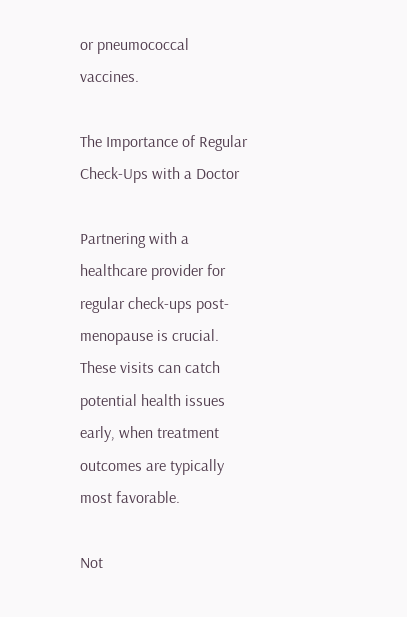or pneumococcal vaccines.

The Importance of Regular Check-Ups with a Doctor

Partnering with a healthcare provider for regular check-ups post-menopause is crucial. These visits can catch potential health issues early, when treatment outcomes are typically most favorable.

Not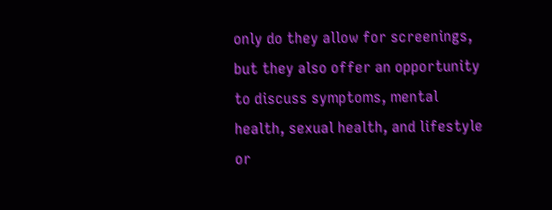only do they allow for screenings, but they also offer an opportunity to discuss symptoms, mental health, sexual health, and lifestyle or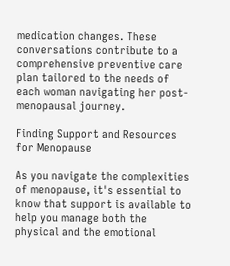medication changes. These conversations contribute to a comprehensive preventive care plan tailored to the needs of each woman navigating her post-menopausal journey.

Finding Support and Resources for Menopause

As you navigate the complexities of menopause, it's essential to know that support is available to help you manage both the physical and the emotional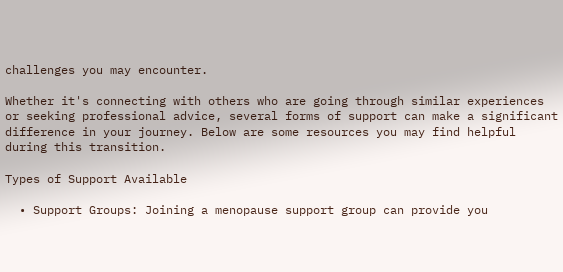challenges you may encounter.

Whether it's connecting with others who are going through similar experiences or seeking professional advice, several forms of support can make a significant difference in your journey. Below are some resources you may find helpful during this transition.

Types of Support Available

  • Support Groups: Joining a menopause support group can provide you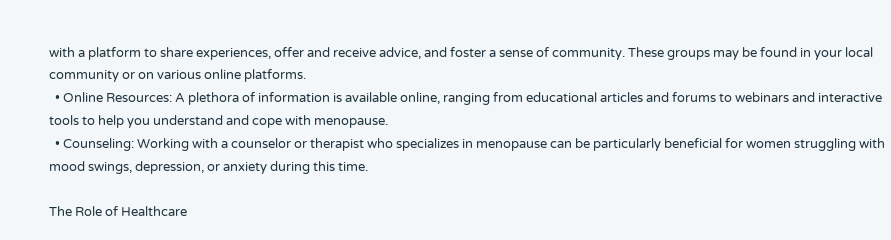with a platform to share experiences, offer and receive advice, and foster a sense of community. These groups may be found in your local community or on various online platforms.
  • Online Resources: A plethora of information is available online, ranging from educational articles and forums to webinars and interactive tools to help you understand and cope with menopause.
  • Counseling: Working with a counselor or therapist who specializes in menopause can be particularly beneficial for women struggling with mood swings, depression, or anxiety during this time.

The Role of Healthcare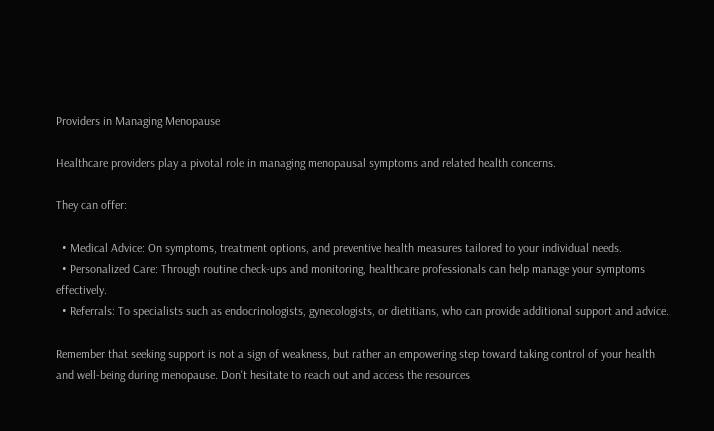Providers in Managing Menopause

Healthcare providers play a pivotal role in managing menopausal symptoms and related health concerns.

They can offer:

  • Medical Advice: On symptoms, treatment options, and preventive health measures tailored to your individual needs.
  • Personalized Care: Through routine check-ups and monitoring, healthcare professionals can help manage your symptoms effectively.
  • Referrals: To specialists such as endocrinologists, gynecologists, or dietitians, who can provide additional support and advice.

Remember that seeking support is not a sign of weakness, but rather an empowering step toward taking control of your health and well-being during menopause. Don't hesitate to reach out and access the resources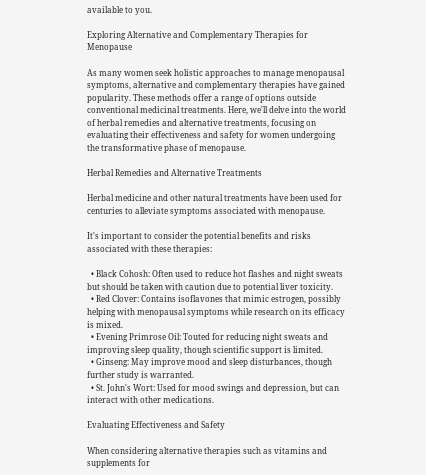available to you.

Exploring Alternative and Complementary Therapies for Menopause

As many women seek holistic approaches to manage menopausal symptoms, alternative and complementary therapies have gained popularity. These methods offer a range of options outside conventional medicinal treatments. Here, we'll delve into the world of herbal remedies and alternative treatments, focusing on evaluating their effectiveness and safety for women undergoing the transformative phase of menopause.

Herbal Remedies and Alternative Treatments

Herbal medicine and other natural treatments have been used for centuries to alleviate symptoms associated with menopause.

It's important to consider the potential benefits and risks associated with these therapies:

  • Black Cohosh: Often used to reduce hot flashes and night sweats but should be taken with caution due to potential liver toxicity.
  • Red Clover: Contains isoflavones that mimic estrogen, possibly helping with menopausal symptoms while research on its efficacy is mixed.
  • Evening Primrose Oil: Touted for reducing night sweats and improving sleep quality, though scientific support is limited.
  • Ginseng: May improve mood and sleep disturbances, though further study is warranted.
  • St. John's Wort: Used for mood swings and depression, but can interact with other medications.

Evaluating Effectiveness and Safety

When considering alternative therapies such as vitamins and supplements for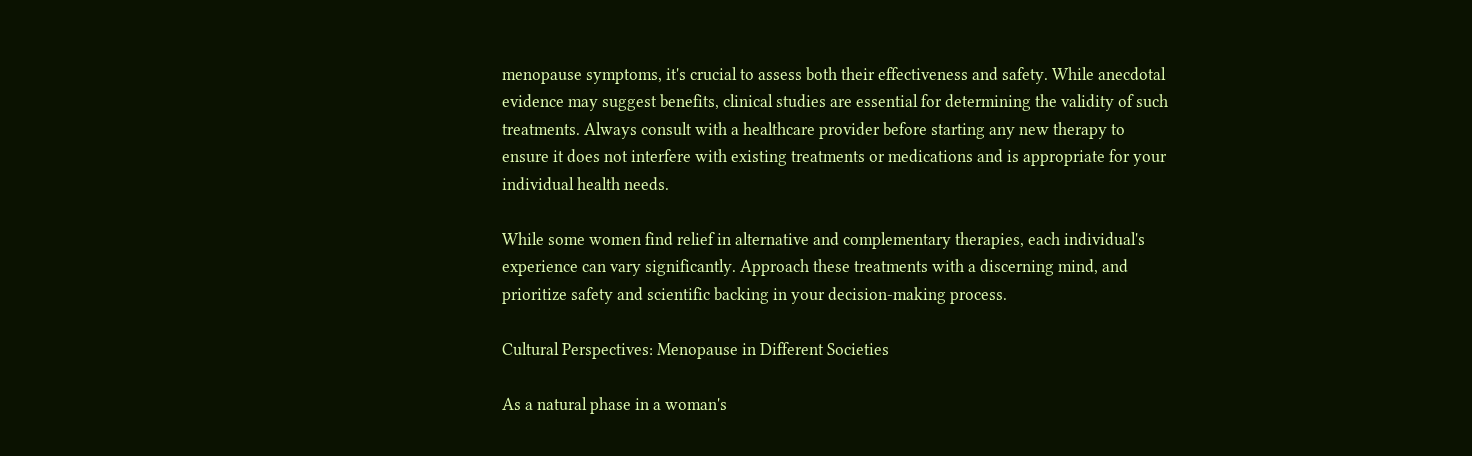menopause symptoms, it's crucial to assess both their effectiveness and safety. While anecdotal evidence may suggest benefits, clinical studies are essential for determining the validity of such treatments. Always consult with a healthcare provider before starting any new therapy to ensure it does not interfere with existing treatments or medications and is appropriate for your individual health needs.

While some women find relief in alternative and complementary therapies, each individual's experience can vary significantly. Approach these treatments with a discerning mind, and prioritize safety and scientific backing in your decision-making process.

Cultural Perspectives: Menopause in Different Societies

As a natural phase in a woman's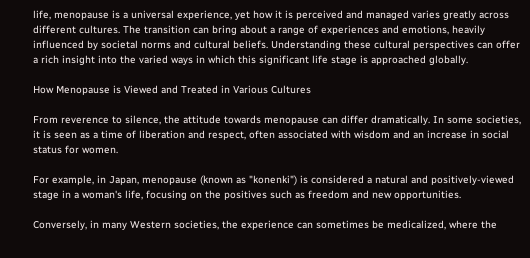life, menopause is a universal experience, yet how it is perceived and managed varies greatly across different cultures. The transition can bring about a range of experiences and emotions, heavily influenced by societal norms and cultural beliefs. Understanding these cultural perspectives can offer a rich insight into the varied ways in which this significant life stage is approached globally.

How Menopause is Viewed and Treated in Various Cultures

From reverence to silence, the attitude towards menopause can differ dramatically. In some societies, it is seen as a time of liberation and respect, often associated with wisdom and an increase in social status for women.

For example, in Japan, menopause (known as "konenki") is considered a natural and positively-viewed stage in a woman's life, focusing on the positives such as freedom and new opportunities.

Conversely, in many Western societies, the experience can sometimes be medicalized, where the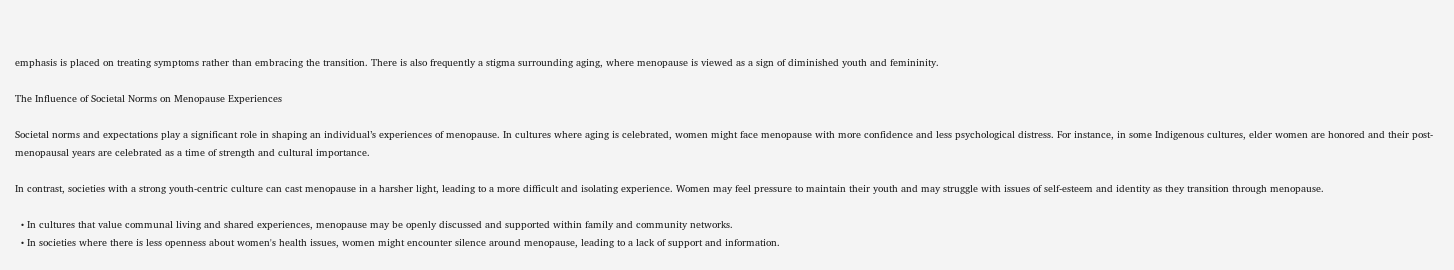emphasis is placed on treating symptoms rather than embracing the transition. There is also frequently a stigma surrounding aging, where menopause is viewed as a sign of diminished youth and femininity.

The Influence of Societal Norms on Menopause Experiences

Societal norms and expectations play a significant role in shaping an individual’s experiences of menopause. In cultures where aging is celebrated, women might face menopause with more confidence and less psychological distress. For instance, in some Indigenous cultures, elder women are honored and their post-menopausal years are celebrated as a time of strength and cultural importance.

In contrast, societies with a strong youth-centric culture can cast menopause in a harsher light, leading to a more difficult and isolating experience. Women may feel pressure to maintain their youth and may struggle with issues of self-esteem and identity as they transition through menopause.

  • In cultures that value communal living and shared experiences, menopause may be openly discussed and supported within family and community networks.
  • In societies where there is less openness about women's health issues, women might encounter silence around menopause, leading to a lack of support and information.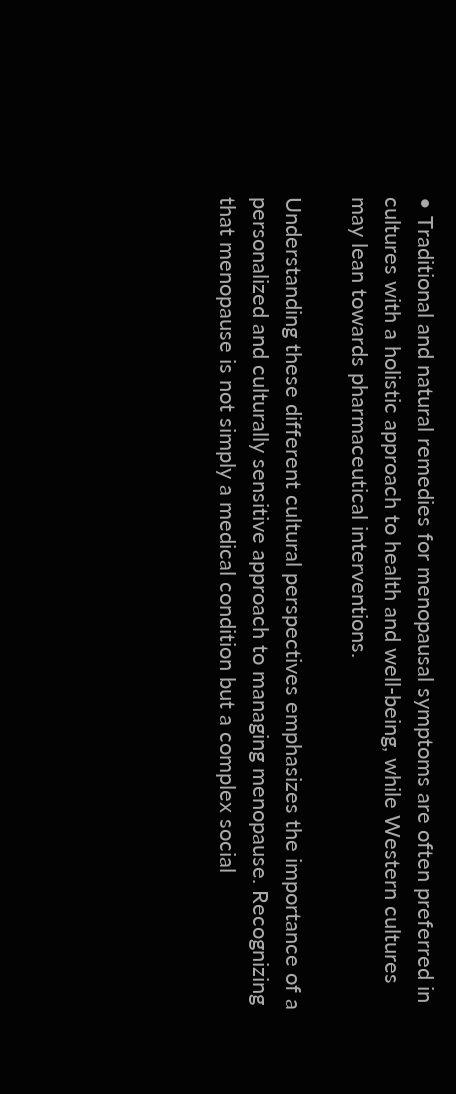• Traditional and natural remedies for menopausal symptoms are often preferred in cultures with a holistic approach to health and well-being, while Western cultures may lean towards pharmaceutical interventions.

Understanding these different cultural perspectives emphasizes the importance of a personalized and culturally sensitive approach to managing menopause. Recognizing that menopause is not simply a medical condition but a complex social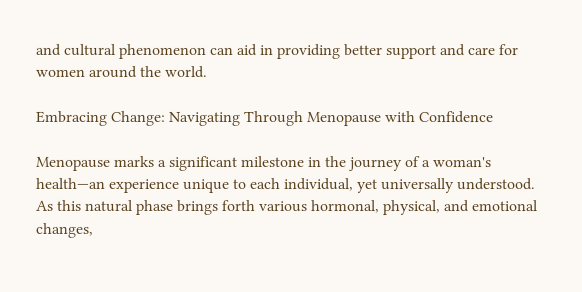and cultural phenomenon can aid in providing better support and care for women around the world.

Embracing Change: Navigating Through Menopause with Confidence

Menopause marks a significant milestone in the journey of a woman's health—an experience unique to each individual, yet universally understood. As this natural phase brings forth various hormonal, physical, and emotional changes,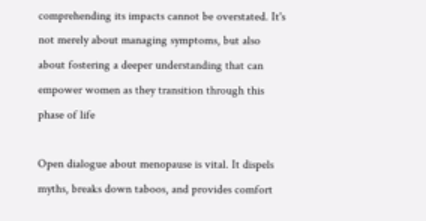comprehending its impacts cannot be overstated. It's not merely about managing symptoms, but also about fostering a deeper understanding that can empower women as they transition through this phase of life

Open dialogue about menopause is vital. It dispels myths, breaks down taboos, and provides comfort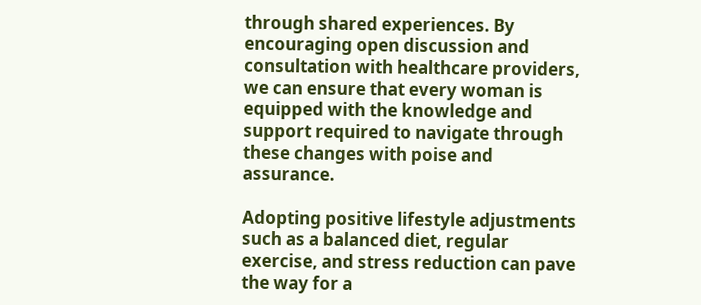through shared experiences. By encouraging open discussion and consultation with healthcare providers, we can ensure that every woman is equipped with the knowledge and support required to navigate through these changes with poise and assurance.

Adopting positive lifestyle adjustments such as a balanced diet, regular exercise, and stress reduction can pave the way for a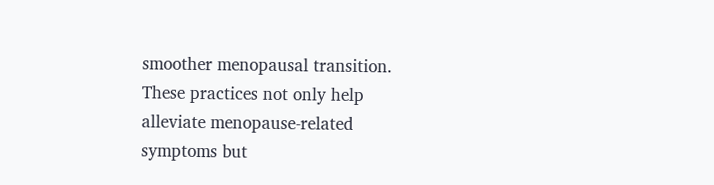smoother menopausal transition. These practices not only help alleviate menopause-related symptoms but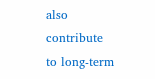also contribute to long-term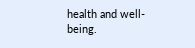health and well-being.